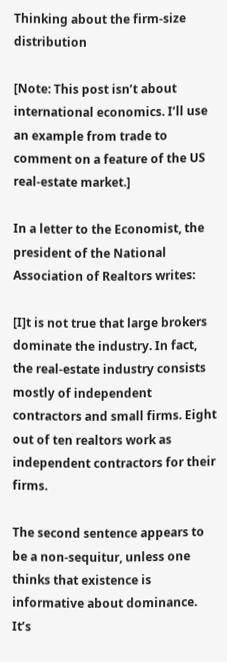Thinking about the firm-size distribution

[Note: This post isn’t about international economics. I’ll use an example from trade to comment on a feature of the US real-estate market.]

In a letter to the Economist, the president of the National Association of Realtors writes:

[I]t is not true that large brokers dominate the industry. In fact, the real-estate industry consists mostly of independent contractors and small firms. Eight out of ten realtors work as independent contractors for their firms.

The second sentence appears to be a non-sequitur, unless one thinks that existence is informative about dominance. It’s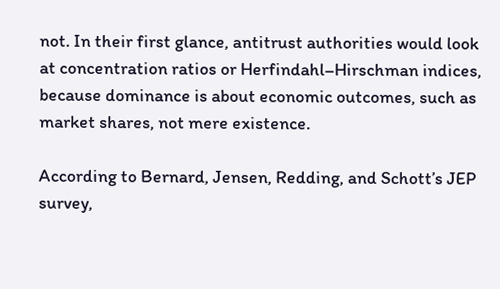not. In their first glance, antitrust authorities would look at concentration ratios or Herfindahl–Hirschman indices, because dominance is about economic outcomes, such as market shares, not mere existence.

According to Bernard, Jensen, Redding, and Schott’s JEP survey,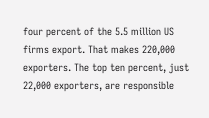four percent of the 5.5 million US firms export. That makes 220,000 exporters. The top ten percent, just 22,000 exporters, are responsible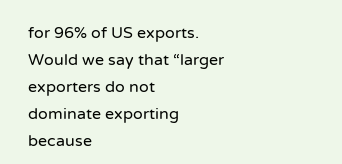for 96% of US exports. Would we say that “larger exporters do not dominate exporting because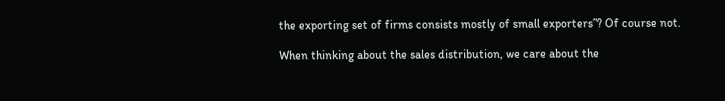the exporting set of firms consists mostly of small exporters”? Of course not.

When thinking about the sales distribution, we care about the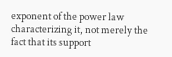exponent of the power law characterizing it, not merely the fact that its support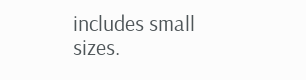includes small sizes.